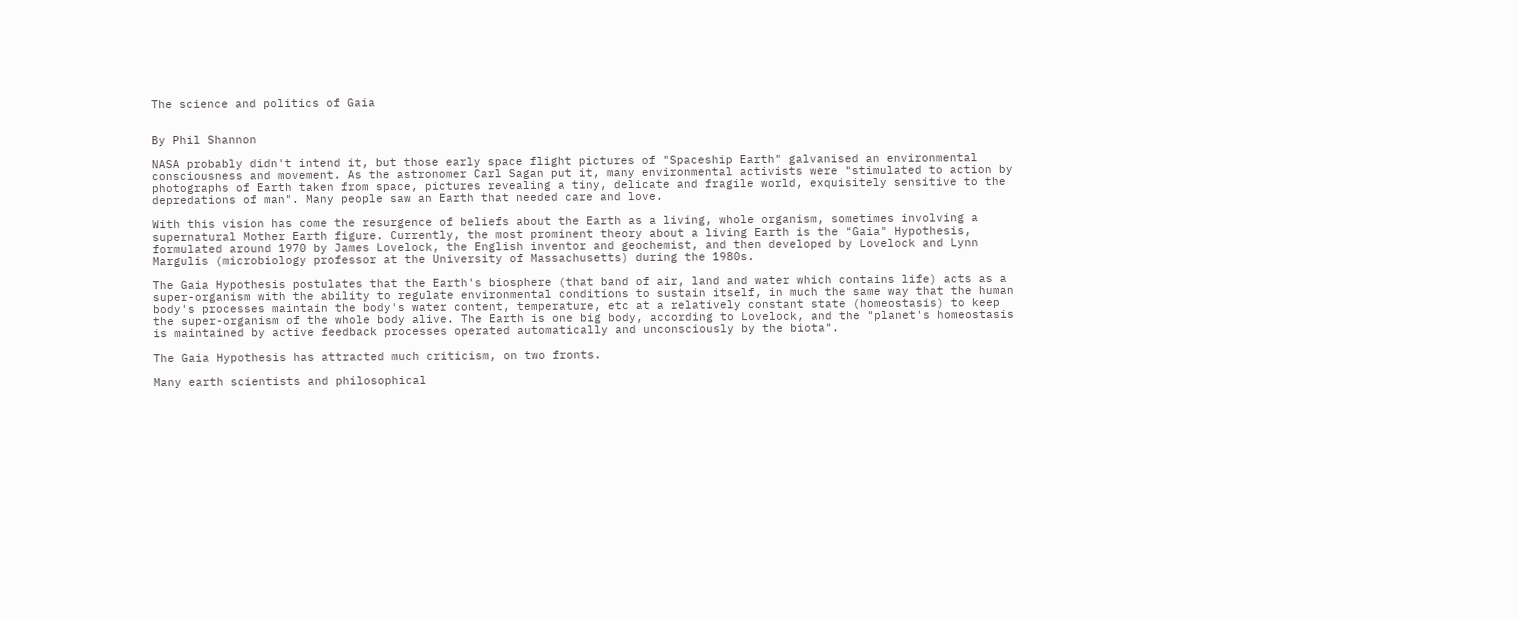The science and politics of Gaia


By Phil Shannon

NASA probably didn't intend it, but those early space flight pictures of "Spaceship Earth" galvanised an environmental consciousness and movement. As the astronomer Carl Sagan put it, many environmental activists were "stimulated to action by photographs of Earth taken from space, pictures revealing a tiny, delicate and fragile world, exquisitely sensitive to the depredations of man". Many people saw an Earth that needed care and love.

With this vision has come the resurgence of beliefs about the Earth as a living, whole organism, sometimes involving a supernatural Mother Earth figure. Currently, the most prominent theory about a living Earth is the "Gaia" Hypothesis, formulated around 1970 by James Lovelock, the English inventor and geochemist, and then developed by Lovelock and Lynn Margulis (microbiology professor at the University of Massachusetts) during the 1980s.

The Gaia Hypothesis postulates that the Earth's biosphere (that band of air, land and water which contains life) acts as a super-organism with the ability to regulate environmental conditions to sustain itself, in much the same way that the human body's processes maintain the body's water content, temperature, etc at a relatively constant state (homeostasis) to keep the super-organism of the whole body alive. The Earth is one big body, according to Lovelock, and the "planet's homeostasis is maintained by active feedback processes operated automatically and unconsciously by the biota".

The Gaia Hypothesis has attracted much criticism, on two fronts.

Many earth scientists and philosophical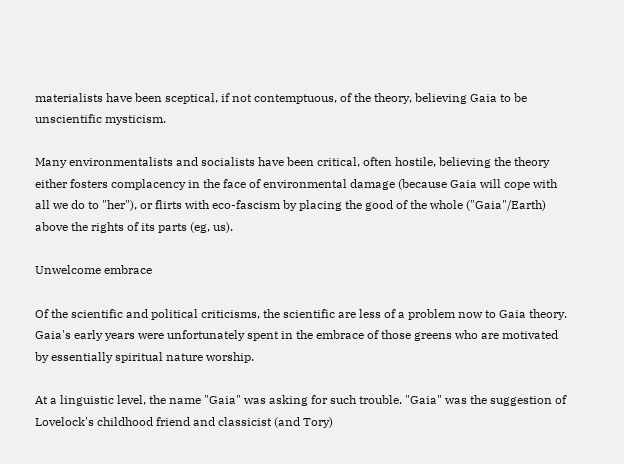materialists have been sceptical, if not contemptuous, of the theory, believing Gaia to be unscientific mysticism.

Many environmentalists and socialists have been critical, often hostile, believing the theory either fosters complacency in the face of environmental damage (because Gaia will cope with all we do to "her"), or flirts with eco-fascism by placing the good of the whole ("Gaia"/Earth) above the rights of its parts (eg, us).

Unwelcome embrace

Of the scientific and political criticisms, the scientific are less of a problem now to Gaia theory. Gaia's early years were unfortunately spent in the embrace of those greens who are motivated by essentially spiritual nature worship.

At a linguistic level, the name "Gaia" was asking for such trouble. "Gaia" was the suggestion of Lovelock's childhood friend and classicist (and Tory)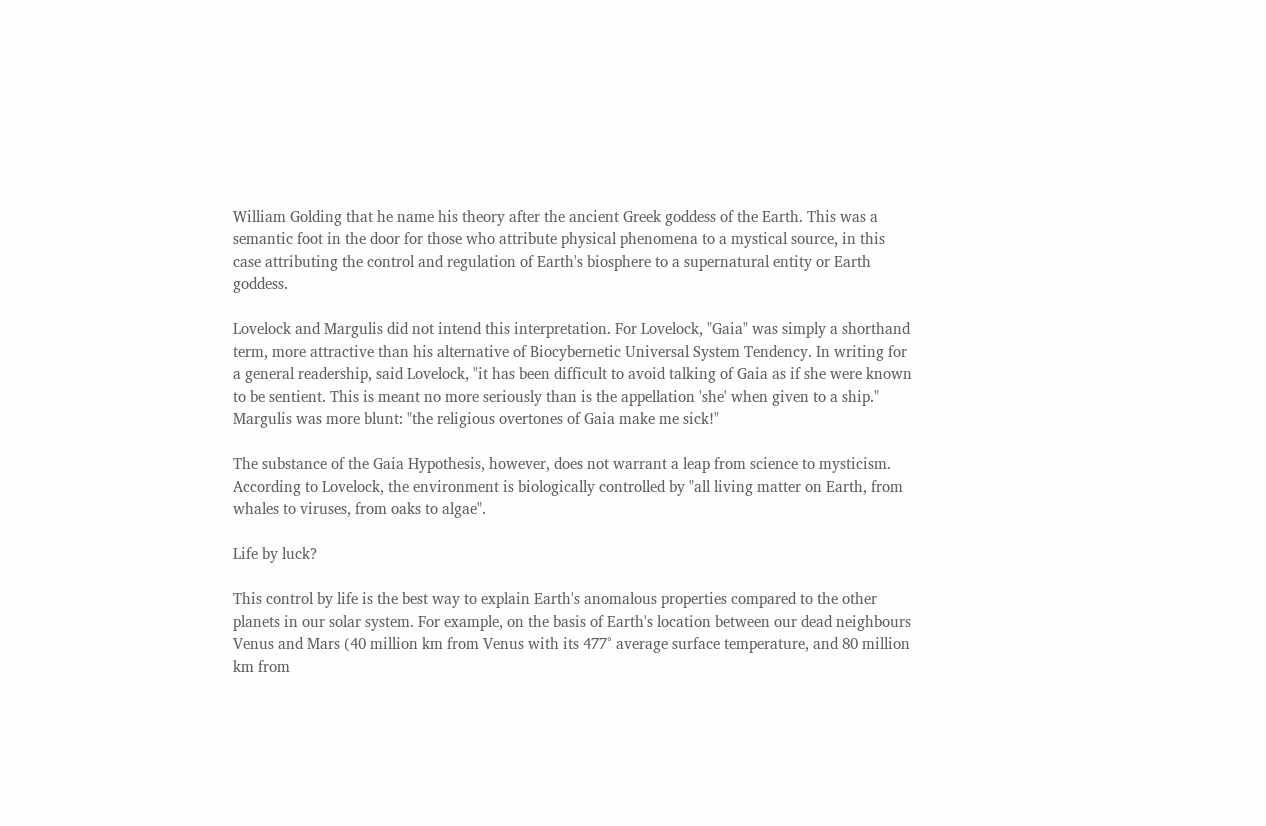William Golding that he name his theory after the ancient Greek goddess of the Earth. This was a semantic foot in the door for those who attribute physical phenomena to a mystical source, in this case attributing the control and regulation of Earth's biosphere to a supernatural entity or Earth goddess.

Lovelock and Margulis did not intend this interpretation. For Lovelock, "Gaia" was simply a shorthand term, more attractive than his alternative of Biocybernetic Universal System Tendency. In writing for a general readership, said Lovelock, "it has been difficult to avoid talking of Gaia as if she were known to be sentient. This is meant no more seriously than is the appellation 'she' when given to a ship." Margulis was more blunt: "the religious overtones of Gaia make me sick!"

The substance of the Gaia Hypothesis, however, does not warrant a leap from science to mysticism. According to Lovelock, the environment is biologically controlled by "all living matter on Earth, from whales to viruses, from oaks to algae".

Life by luck?

This control by life is the best way to explain Earth's anomalous properties compared to the other planets in our solar system. For example, on the basis of Earth's location between our dead neighbours Venus and Mars (40 million km from Venus with its 477° average surface temperature, and 80 million km from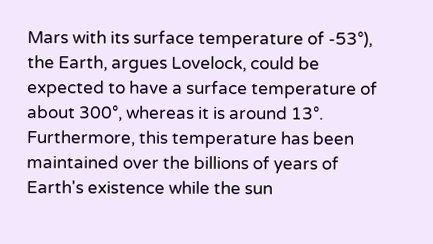Mars with its surface temperature of -53°), the Earth, argues Lovelock, could be expected to have a surface temperature of about 300°, whereas it is around 13°. Furthermore, this temperature has been maintained over the billions of years of Earth's existence while the sun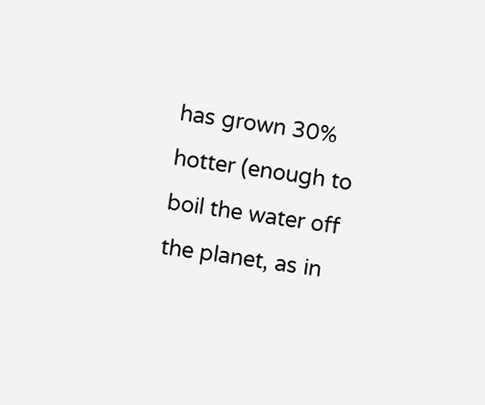has grown 30% hotter (enough to boil the water off the planet, as in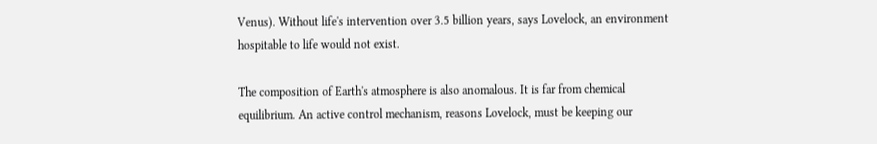Venus). Without life's intervention over 3.5 billion years, says Lovelock, an environment hospitable to life would not exist.

The composition of Earth's atmosphere is also anomalous. It is far from chemical equilibrium. An active control mechanism, reasons Lovelock, must be keeping our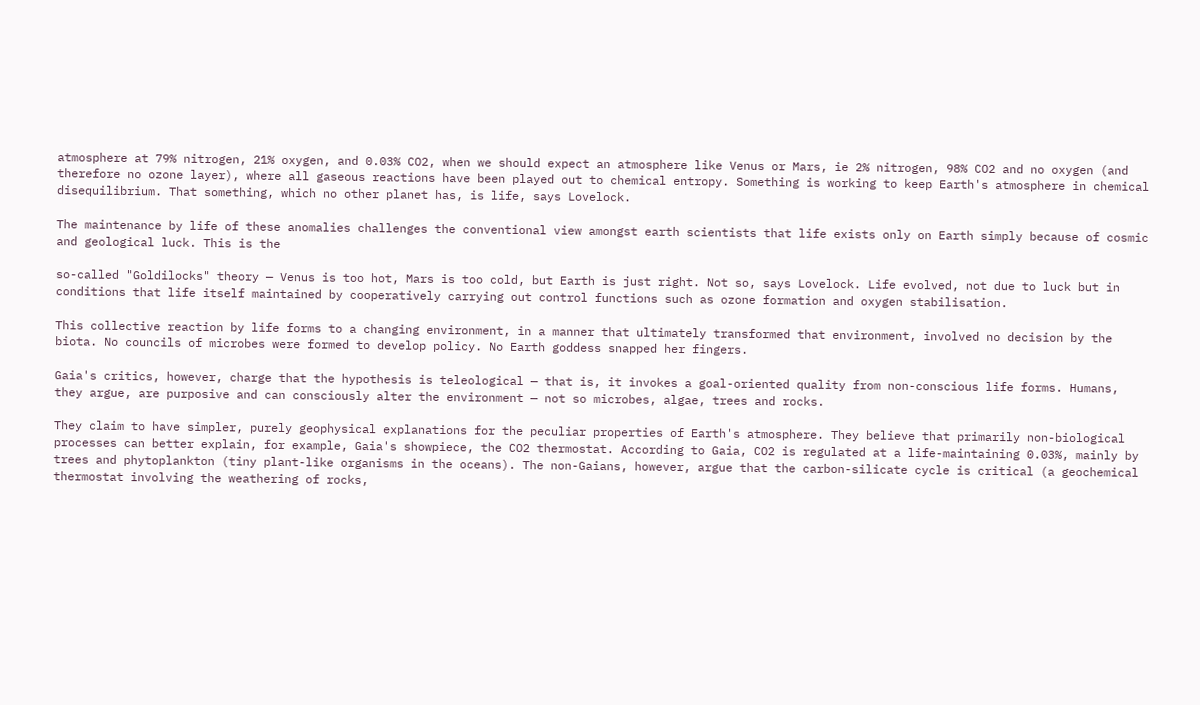atmosphere at 79% nitrogen, 21% oxygen, and 0.03% CO2, when we should expect an atmosphere like Venus or Mars, ie 2% nitrogen, 98% CO2 and no oxygen (and therefore no ozone layer), where all gaseous reactions have been played out to chemical entropy. Something is working to keep Earth's atmosphere in chemical disequilibrium. That something, which no other planet has, is life, says Lovelock.

The maintenance by life of these anomalies challenges the conventional view amongst earth scientists that life exists only on Earth simply because of cosmic and geological luck. This is the

so-called "Goldilocks" theory — Venus is too hot, Mars is too cold, but Earth is just right. Not so, says Lovelock. Life evolved, not due to luck but in conditions that life itself maintained by cooperatively carrying out control functions such as ozone formation and oxygen stabilisation.

This collective reaction by life forms to a changing environment, in a manner that ultimately transformed that environment, involved no decision by the biota. No councils of microbes were formed to develop policy. No Earth goddess snapped her fingers.

Gaia's critics, however, charge that the hypothesis is teleological — that is, it invokes a goal-oriented quality from non-conscious life forms. Humans, they argue, are purposive and can consciously alter the environment — not so microbes, algae, trees and rocks.

They claim to have simpler, purely geophysical explanations for the peculiar properties of Earth's atmosphere. They believe that primarily non-biological processes can better explain, for example, Gaia's showpiece, the CO2 thermostat. According to Gaia, CO2 is regulated at a life-maintaining 0.03%, mainly by trees and phytoplankton (tiny plant-like organisms in the oceans). The non-Gaians, however, argue that the carbon-silicate cycle is critical (a geochemical thermostat involving the weathering of rocks,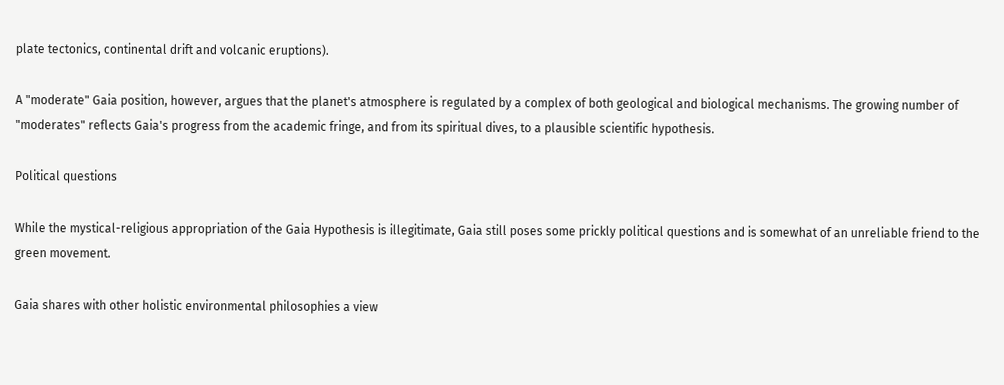plate tectonics, continental drift and volcanic eruptions).

A "moderate" Gaia position, however, argues that the planet's atmosphere is regulated by a complex of both geological and biological mechanisms. The growing number of "moderates" reflects Gaia's progress from the academic fringe, and from its spiritual dives, to a plausible scientific hypothesis.

Political questions

While the mystical-religious appropriation of the Gaia Hypothesis is illegitimate, Gaia still poses some prickly political questions and is somewhat of an unreliable friend to the green movement.

Gaia shares with other holistic environmental philosophies a view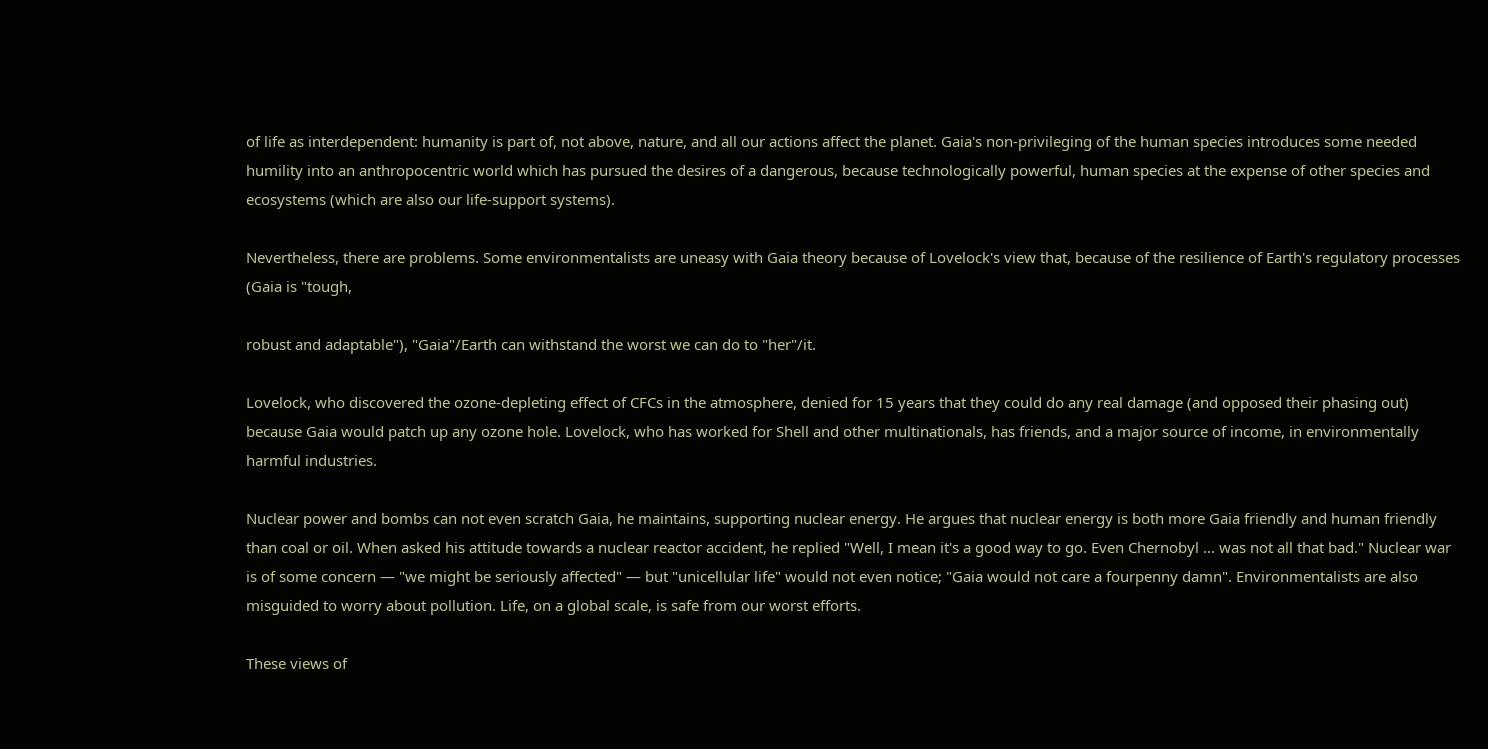of life as interdependent: humanity is part of, not above, nature, and all our actions affect the planet. Gaia's non-privileging of the human species introduces some needed humility into an anthropocentric world which has pursued the desires of a dangerous, because technologically powerful, human species at the expense of other species and ecosystems (which are also our life-support systems).

Nevertheless, there are problems. Some environmentalists are uneasy with Gaia theory because of Lovelock's view that, because of the resilience of Earth's regulatory processes (Gaia is "tough,

robust and adaptable"), "Gaia"/Earth can withstand the worst we can do to "her"/it.

Lovelock, who discovered the ozone-depleting effect of CFCs in the atmosphere, denied for 15 years that they could do any real damage (and opposed their phasing out) because Gaia would patch up any ozone hole. Lovelock, who has worked for Shell and other multinationals, has friends, and a major source of income, in environmentally harmful industries.

Nuclear power and bombs can not even scratch Gaia, he maintains, supporting nuclear energy. He argues that nuclear energy is both more Gaia friendly and human friendly than coal or oil. When asked his attitude towards a nuclear reactor accident, he replied "Well, I mean it's a good way to go. Even Chernobyl ... was not all that bad." Nuclear war is of some concern — "we might be seriously affected" — but "unicellular life" would not even notice; "Gaia would not care a fourpenny damn". Environmentalists are also misguided to worry about pollution. Life, on a global scale, is safe from our worst efforts.

These views of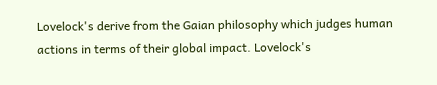Lovelock's derive from the Gaian philosophy which judges human actions in terms of their global impact. Lovelock's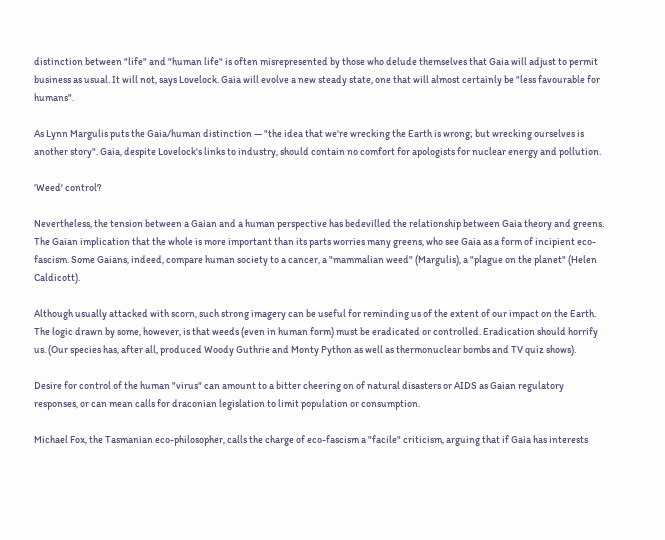distinction between "life" and "human life" is often misrepresented by those who delude themselves that Gaia will adjust to permit business as usual. It will not, says Lovelock. Gaia will evolve a new steady state, one that will almost certainly be "less favourable for humans".

As Lynn Margulis puts the Gaia/human distinction — "the idea that we're wrecking the Earth is wrong; but wrecking ourselves is another story". Gaia, despite Lovelock's links to industry, should contain no comfort for apologists for nuclear energy and pollution.

'Weed' control?

Nevertheless, the tension between a Gaian and a human perspective has bedevilled the relationship between Gaia theory and greens. The Gaian implication that the whole is more important than its parts worries many greens, who see Gaia as a form of incipient eco-fascism. Some Gaians, indeed, compare human society to a cancer, a "mammalian weed" (Margulis), a "plague on the planet" (Helen Caldicott).

Although usually attacked with scorn, such strong imagery can be useful for reminding us of the extent of our impact on the Earth. The logic drawn by some, however, is that weeds (even in human form) must be eradicated or controlled. Eradication should horrify us. (Our species has, after all, produced Woody Guthrie and Monty Python as well as thermonuclear bombs and TV quiz shows).

Desire for control of the human "virus" can amount to a bitter cheering on of natural disasters or AIDS as Gaian regulatory responses, or can mean calls for draconian legislation to limit population or consumption.

Michael Fox, the Tasmanian eco-philosopher, calls the charge of eco-fascism a "facile" criticism, arguing that if Gaia has interests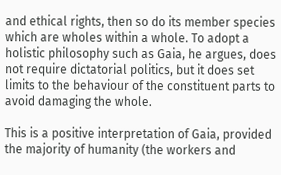and ethical rights, then so do its member species which are wholes within a whole. To adopt a holistic philosophy such as Gaia, he argues, does not require dictatorial politics, but it does set limits to the behaviour of the constituent parts to avoid damaging the whole.

This is a positive interpretation of Gaia, provided the majority of humanity (the workers and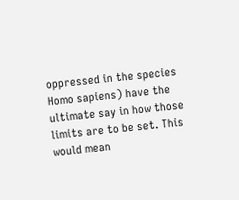oppressed in the species Homo sapiens) have the ultimate say in how those limits are to be set. This would mean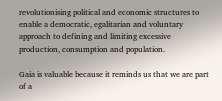revolutionising political and economic structures to enable a democratic, egalitarian and voluntary approach to defining and limiting excessive production, consumption and population.

Gaia is valuable because it reminds us that we are part of a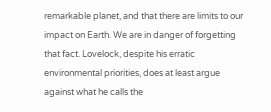remarkable planet, and that there are limits to our impact on Earth. We are in danger of forgetting that fact. Lovelock, despite his erratic environmental priorities, does at least argue against what he calls the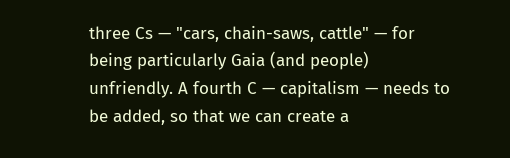three Cs — "cars, chain-saws, cattle" — for being particularly Gaia (and people) unfriendly. A fourth C — capitalism — needs to be added, so that we can create a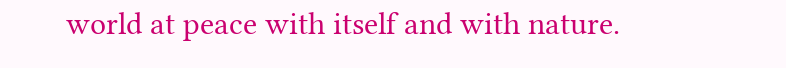world at peace with itself and with nature.